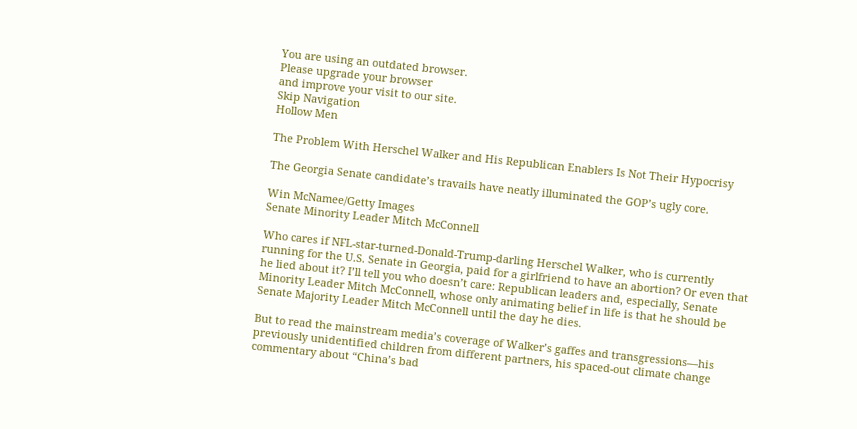You are using an outdated browser.
Please upgrade your browser
and improve your visit to our site.
Skip Navigation
Hollow Men

The Problem With Herschel Walker and His Republican Enablers Is Not Their Hypocrisy

The Georgia Senate candidate’s travails have neatly illuminated the GOP’s ugly core.

Win McNamee/Getty Images
Senate Minority Leader Mitch McConnell

Who cares if NFL-star-turned-Donald-Trump-darling Herschel Walker, who is currently running for the U.S. Senate in Georgia, paid for a girlfriend to have an abortion? Or even that he lied about it? I’ll tell you who doesn’t care: Republican leaders and, especially, Senate Minority Leader Mitch McConnell, whose only animating belief in life is that he should be Senate Majority Leader Mitch McConnell until the day he dies.

But to read the mainstream media’s coverage of Walker’s gaffes and transgressions—his previously unidentified children from different partners, his spaced-out climate change commentary about “China’s bad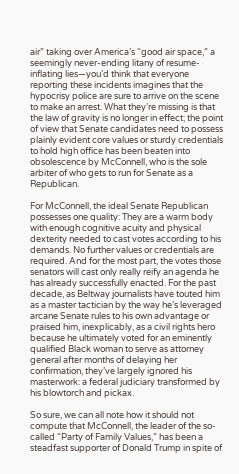air” taking over America’s “good air space,” a seemingly never-ending litany of resume-inflating lies—you’d think that everyone reporting these incidents imagines that the hypocrisy police are sure to arrive on the scene to make an arrest. What they’re missing is that the law of gravity is no longer in effect; the point of view that Senate candidates need to possess plainly evident core values or sturdy credentials to hold high office has been beaten into obsolescence by McConnell, who is the sole arbiter of who gets to run for Senate as a Republican.

For McConnell, the ideal Senate Republican possesses one quality: They are a warm body with enough cognitive acuity and physical dexterity needed to cast votes according to his demands. No further values or credentials are required. And for the most part, the votes those senators will cast only really reify an agenda he has already successfully enacted. For the past decade, as Beltway journalists have touted him as a master tactician by the way he’s leveraged arcane Senate rules to his own advantage or praised him, inexplicably, as a civil rights hero because he ultimately voted for an eminently qualified Black woman to serve as attorney general after months of delaying her confirmation, they’ve largely ignored his masterwork: a federal judiciary transformed by his blowtorch and pickax.

So sure, we can all note how it should not compute that McConnell, the leader of the so-called “Party of Family Values,” has been a steadfast supporter of Donald Trump in spite of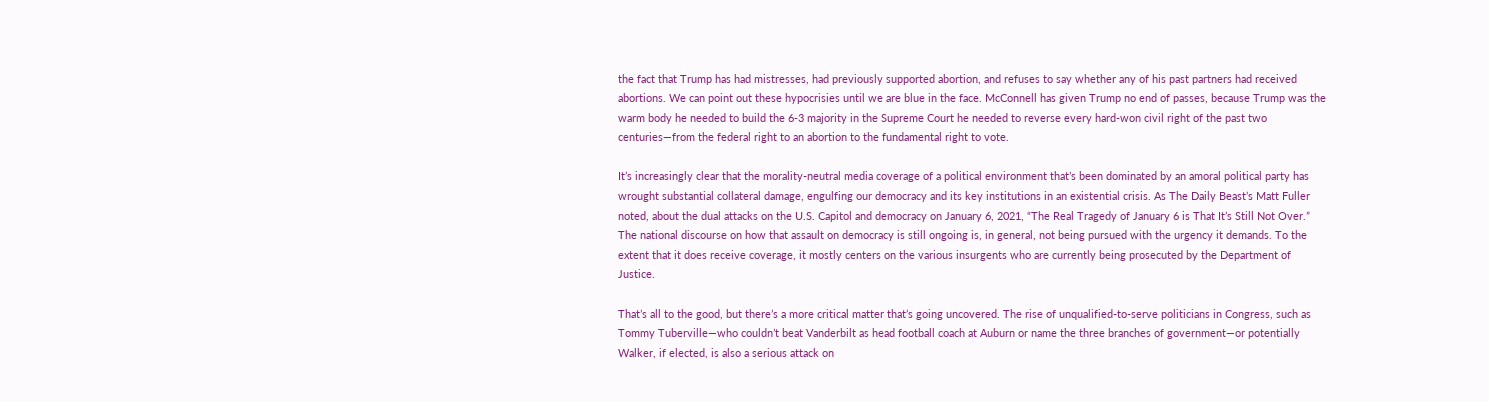the fact that Trump has had mistresses, had previously supported abortion, and refuses to say whether any of his past partners had received abortions. We can point out these hypocrisies until we are blue in the face. McConnell has given Trump no end of passes, because Trump was the warm body he needed to build the 6-3 majority in the Supreme Court he needed to reverse every hard-won civil right of the past two centuries—from the federal right to an abortion to the fundamental right to vote.

It’s increasingly clear that the morality-neutral media coverage of a political environment that’s been dominated by an amoral political party has wrought substantial collateral damage, engulfing our democracy and its key institutions in an existential crisis. As The Daily Beast’s Matt Fuller noted, about the dual attacks on the U.S. Capitol and democracy on January 6, 2021, “The Real Tragedy of January 6 is That It’s Still Not Over.” The national discourse on how that assault on democracy is still ongoing is, in general, not being pursued with the urgency it demands. To the extent that it does receive coverage, it mostly centers on the various insurgents who are currently being prosecuted by the Department of Justice.

That’s all to the good, but there’s a more critical matter that’s going uncovered. The rise of unqualified-to-serve politicians in Congress, such as Tommy Tuberville—who couldn’t beat Vanderbilt as head football coach at Auburn or name the three branches of government—or potentially Walker, if elected, is also a serious attack on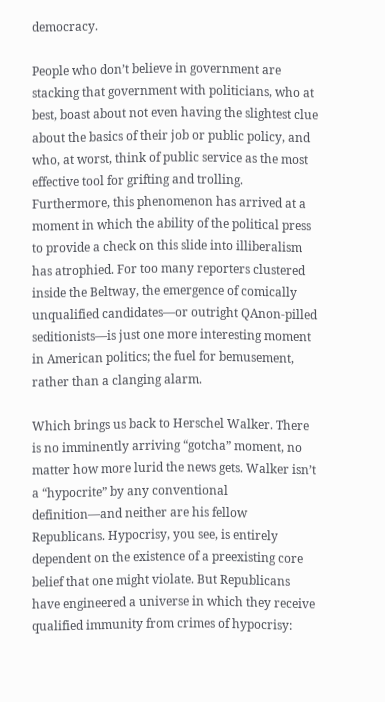democracy.

People who don’t believe in government are stacking that government with politicians, who at best, boast about not even having the slightest clue about the basics of their job or public policy, and who, at worst, think of public service as the most effective tool for grifting and trolling. Furthermore, this phenomenon has arrived at a moment in which the ability of the political press to provide a check on this slide into illiberalism has atrophied. For too many reporters clustered inside the Beltway, the emergence of comically unqualified candidates—or outright QAnon-pilled seditionists—is just one more interesting moment in American politics; the fuel for bemusement, rather than a clanging alarm.

Which brings us back to Herschel Walker. There is no imminently arriving “gotcha” moment, no matter how more lurid the news gets. Walker isn’t a “hypocrite” by any conventional definition—and neither are his fellow Republicans. Hypocrisy, you see, is entirely dependent on the existence of a preexisting core belief that one might violate. But Republicans have engineered a universe in which they receive qualified immunity from crimes of hypocrisy: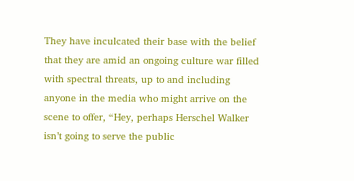They have inculcated their base with the belief that they are amid an ongoing culture war filled with spectral threats, up to and including anyone in the media who might arrive on the scene to offer, “Hey, perhaps Herschel Walker isn’t going to serve the public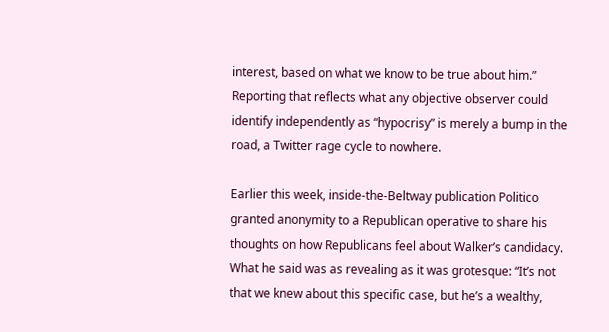interest, based on what we know to be true about him.” Reporting that reflects what any objective observer could identify independently as “hypocrisy” is merely a bump in the road, a Twitter rage cycle to nowhere.

Earlier this week, inside-the-Beltway publication Politico
granted anonymity to a Republican operative to share his thoughts on how Republicans feel about Walker’s candidacy. What he said was as revealing as it was grotesque: “It’s not that we knew about this specific case, but he’s a wealthy,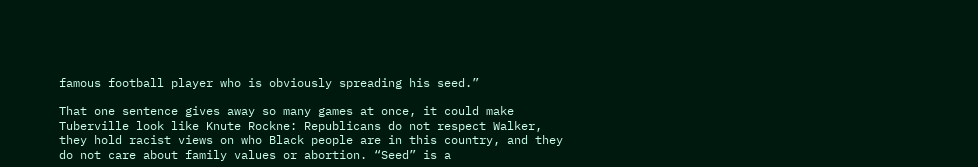famous football player who is obviously spreading his seed.”

That one sentence gives away so many games at once, it could make Tuberville look like Knute Rockne: Republicans do not respect Walker, they hold racist views on who Black people are in this country, and they do not care about family values or abortion. “Seed” is a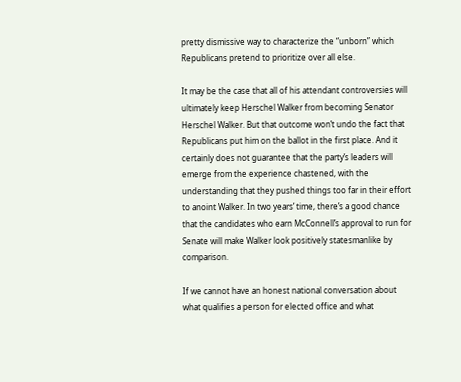pretty dismissive way to characterize the “unborn” which Republicans pretend to prioritize over all else.

It may be the case that all of his attendant controversies will ultimately keep Herschel Walker from becoming Senator Herschel Walker. But that outcome won’t undo the fact that Republicans put him on the ballot in the first place. And it certainly does not guarantee that the party’s leaders will emerge from the experience chastened, with the understanding that they pushed things too far in their effort to anoint Walker. In two years’ time, there’s a good chance that the candidates who earn McConnell’s approval to run for Senate will make Walker look positively statesmanlike by comparison.

If we cannot have an honest national conversation about what qualifies a person for elected office and what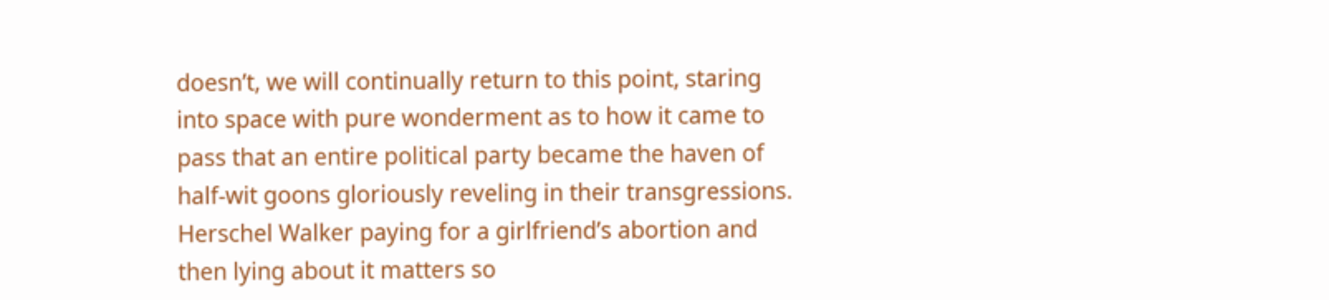doesn’t, we will continually return to this point, staring into space with pure wonderment as to how it came to pass that an entire political party became the haven of half-wit goons gloriously reveling in their transgressions. Herschel Walker paying for a girlfriend’s abortion and then lying about it matters so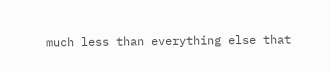much less than everything else that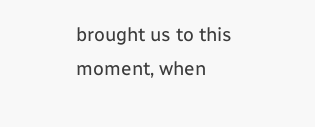brought us to this moment, when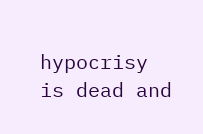hypocrisy is dead and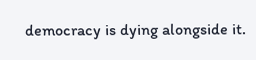democracy is dying alongside it.